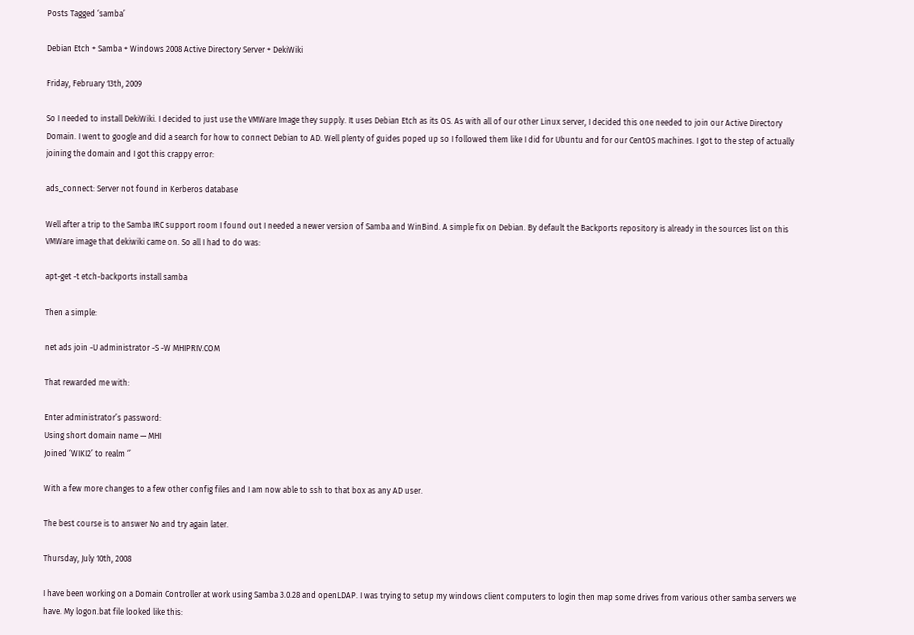Posts Tagged ‘samba’

Debian Etch + Samba + Windows 2008 Active Directory Server + DekiWiki

Friday, February 13th, 2009

So I needed to install DekiWiki. I decided to just use the VMWare Image they supply. It uses Debian Etch as its OS. As with all of our other Linux server, I decided this one needed to join our Active Directory Domain. I went to google and did a search for how to connect Debian to AD. Well plenty of guides poped up so I followed them like I did for Ubuntu and for our CentOS machines. I got to the step of actually joining the domain and I got this crappy error:

ads_connect: Server not found in Kerberos database

Well after a trip to the Samba IRC support room I found out I needed a newer version of Samba and WinBind. A simple fix on Debian. By default the Backports repository is already in the sources list on this VMWare image that dekiwiki came on. So all I had to do was:

apt-get -t etch-backports install samba

Then a simple:

net ads join -U administrator -S -W MHIPRIV.COM

That rewarded me with:

Enter administrator’s password:
Using short domain name — MHI
Joined ‘WIKI2’ to realm ‘’

With a few more changes to a few other config files and I am now able to ssh to that box as any AD user.

The best course is to answer No and try again later.

Thursday, July 10th, 2008

I have been working on a Domain Controller at work using Samba 3.0.28 and openLDAP. I was trying to setup my windows client computers to login then map some drives from various other samba servers we have. My logon.bat file looked like this: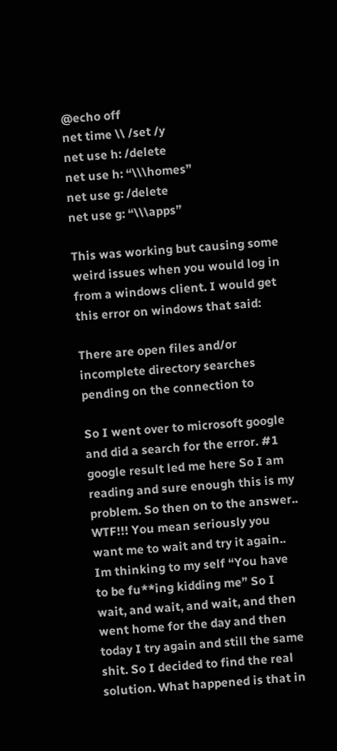@echo off
net time \\ /set /y
net use h: /delete
net use h: “\\\homes”
net use g: /delete
net use g: “\\\apps”

This was working but causing some weird issues when you would log in from a windows client. I would get this error on windows that said:

There are open files and/or incomplete directory searches pending on the connection to

So I went over to microsoft google and did a search for the error. #1 google result led me here So I am reading and sure enough this is my problem. So then on to the answer.. WTF!!! You mean seriously you want me to wait and try it again.. Im thinking to my self “You have to be fu**ing kidding me” So I wait, and wait, and wait, and then went home for the day and then today I try again and still the same shit. So I decided to find the real solution. What happened is that in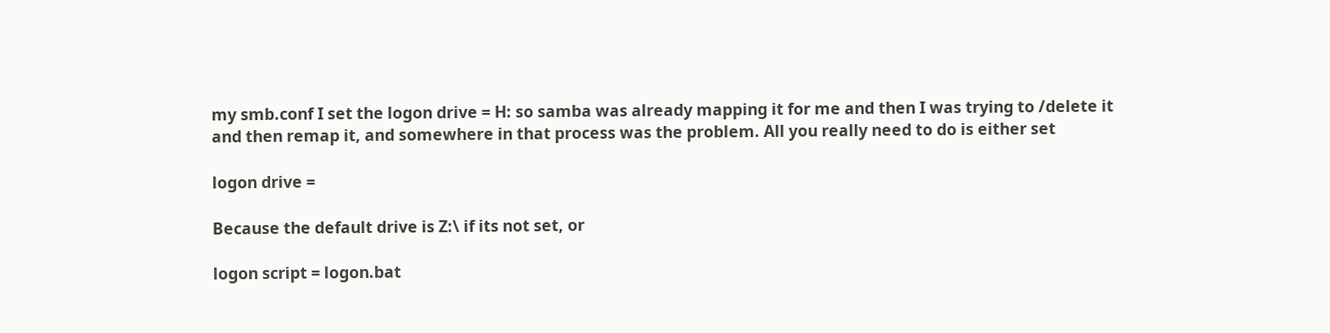my smb.conf I set the logon drive = H: so samba was already mapping it for me and then I was trying to /delete it and then remap it, and somewhere in that process was the problem. All you really need to do is either set

logon drive =

Because the default drive is Z:\ if its not set, or

logon script = logon.bat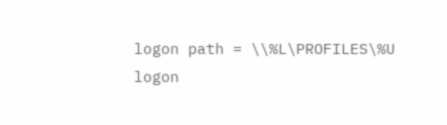logon path = \\%L\PROFILES\%U
logon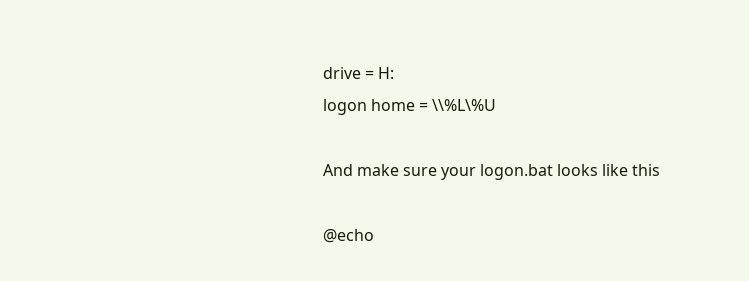drive = H:
logon home = \\%L\%U

And make sure your logon.bat looks like this

@echo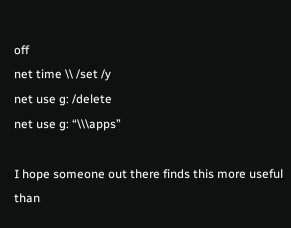off
net time \\ /set /y
net use g: /delete
net use g: “\\\apps”

I hope someone out there finds this more useful than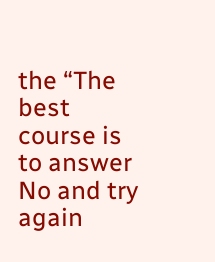the “The best course is to answer No and try again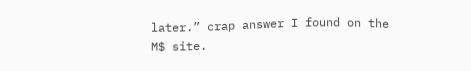later.” crap answer I found on the M$ site.